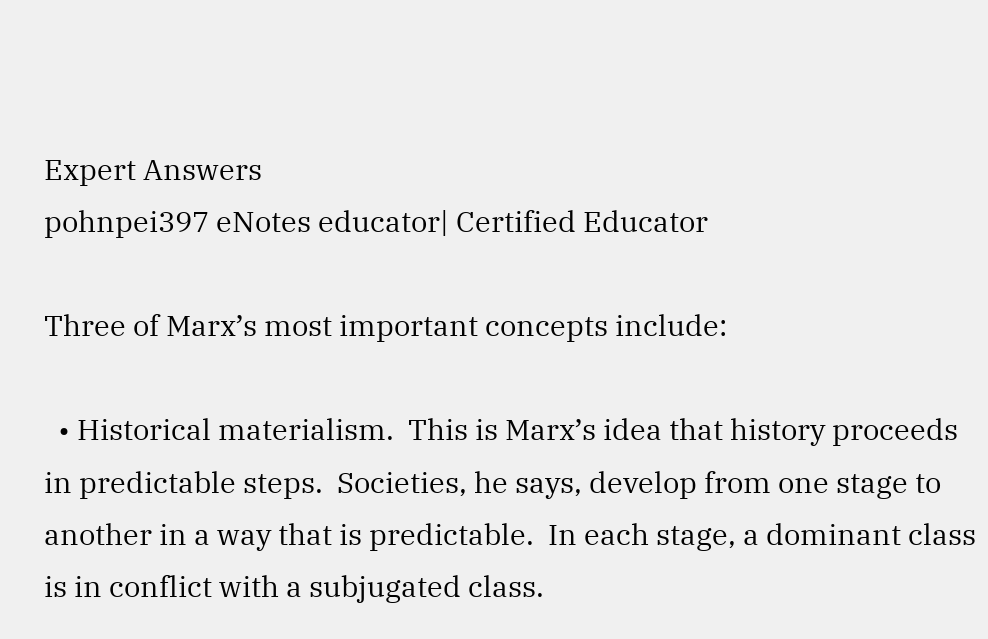Expert Answers
pohnpei397 eNotes educator| Certified Educator

Three of Marx’s most important concepts include:

  • Historical materialism.  This is Marx’s idea that history proceeds in predictable steps.  Societies, he says, develop from one stage to another in a way that is predictable.  In each stage, a dominant class is in conflict with a subjugated class.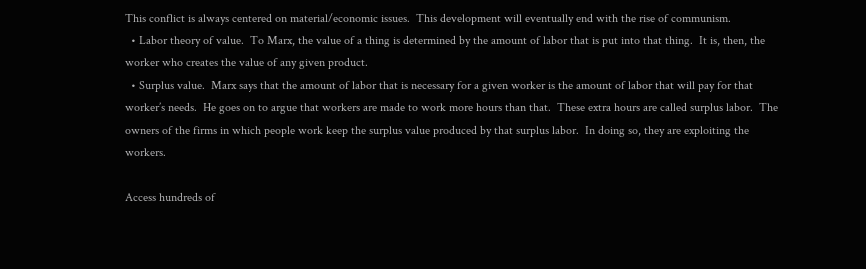This conflict is always centered on material/economic issues.  This development will eventually end with the rise of communism.
  • Labor theory of value.  To Marx, the value of a thing is determined by the amount of labor that is put into that thing.  It is, then, the worker who creates the value of any given product.
  • Surplus value.  Marx says that the amount of labor that is necessary for a given worker is the amount of labor that will pay for that worker’s needs.  He goes on to argue that workers are made to work more hours than that.  These extra hours are called surplus labor.  The owners of the firms in which people work keep the surplus value produced by that surplus labor.  In doing so, they are exploiting the workers.

Access hundreds of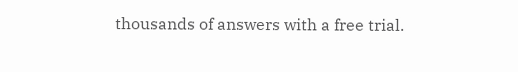thousands of answers with a free trial.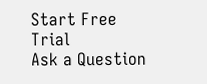Start Free Trial
Ask a Question